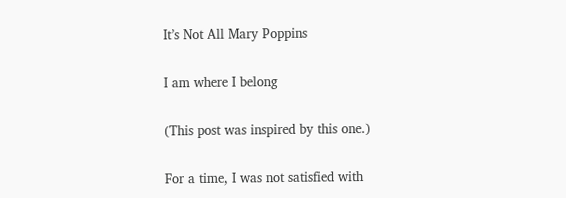It’s Not All Mary Poppins

I am where I belong

(This post was inspired by this one.)

For a time, I was not satisfied with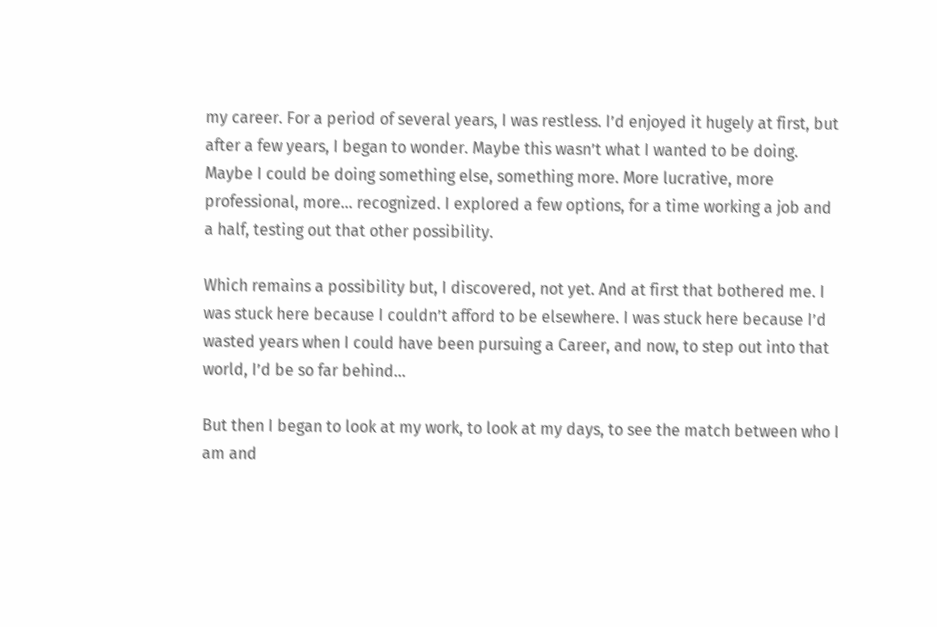my career. For a period of several years, I was restless. I’d enjoyed it hugely at first, but after a few years, I began to wonder. Maybe this wasn’t what I wanted to be doing. Maybe I could be doing something else, something more. More lucrative, more professional, more… recognized. I explored a few options, for a time working a job and a half, testing out that other possibility.

Which remains a possibility but, I discovered, not yet. And at first that bothered me. I was stuck here because I couldn’t afford to be elsewhere. I was stuck here because I’d wasted years when I could have been pursuing a Career, and now, to step out into that world, I’d be so far behind…

But then I began to look at my work, to look at my days, to see the match between who I am and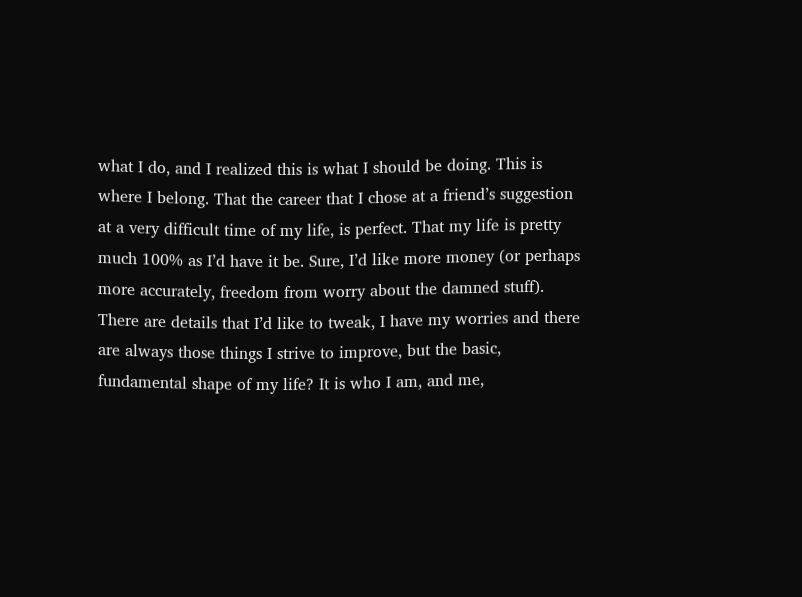what I do, and I realized this is what I should be doing. This is where I belong. That the career that I chose at a friend’s suggestion at a very difficult time of my life, is perfect. That my life is pretty much 100% as I’d have it be. Sure, I’d like more money (or perhaps more accurately, freedom from worry about the damned stuff). There are details that I’d like to tweak, I have my worries and there are always those things I strive to improve, but the basic, fundamental shape of my life? It is who I am, and me,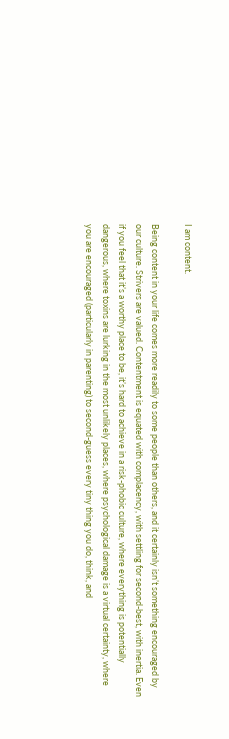I am content.

Being content in your life comes more readily to some people than others, and it certainly isn’t something encouraged by our culture. Strivers are valued. Contentment is equated with complacency, with settling for second-best, with inertia. Even if you feel that it’s a worthy place to be, it’s hard to achieve in a risk-phobic culture, where everything is potentially dangerous, where toxins are lurking in the most unlikely places, where psychological damage is a virtual certainty, where you are encouraged (particularly in parenting) to second-guess every tiny thing you do, think, and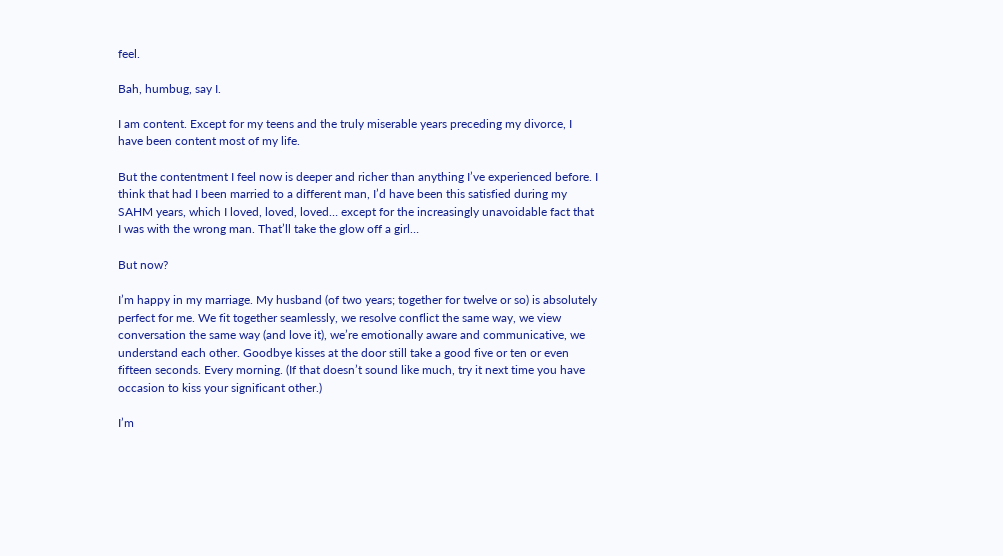feel.

Bah, humbug, say I.

I am content. Except for my teens and the truly miserable years preceding my divorce, I have been content most of my life.

But the contentment I feel now is deeper and richer than anything I’ve experienced before. I think that had I been married to a different man, I’d have been this satisfied during my SAHM years, which I loved, loved, loved… except for the increasingly unavoidable fact that I was with the wrong man. That’ll take the glow off a girl…

But now?

I’m happy in my marriage. My husband (of two years; together for twelve or so) is absolutely perfect for me. We fit together seamlessly, we resolve conflict the same way, we view conversation the same way (and love it), we’re emotionally aware and communicative, we understand each other. Goodbye kisses at the door still take a good five or ten or even fifteen seconds. Every morning. (If that doesn’t sound like much, try it next time you have occasion to kiss your significant other.)

I’m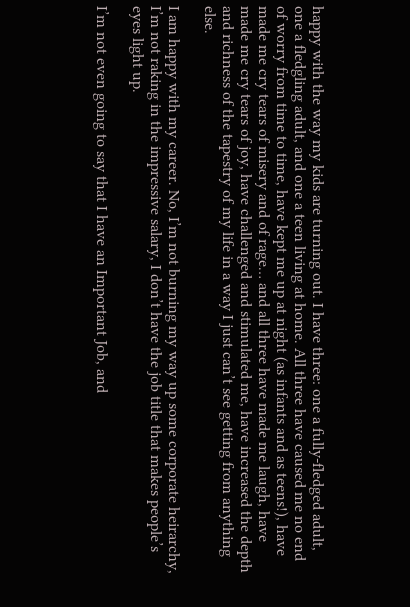happy with the way my kids are turning out. I have three: one a fully-fledged adult, one a fledgling adult, and one a teen living at home. All three have caused me no end of worry from time to time, have kept me up at night (as infants and as teens!), have made me cry tears of misery and of rage… and all three have made me laugh, have made me cry tears of joy, have challenged and stimulated me, have increased the depth and richness of the tapestry of my life in a way I just can’t see getting from anything else.

I am happy with my career. No, I’m not burning my way up some corporate heirarchy, I’m not raking in the impressive salary, I don’t have the job title that makes people’s eyes light up.

I’m not even going to say that I have an Important Job, and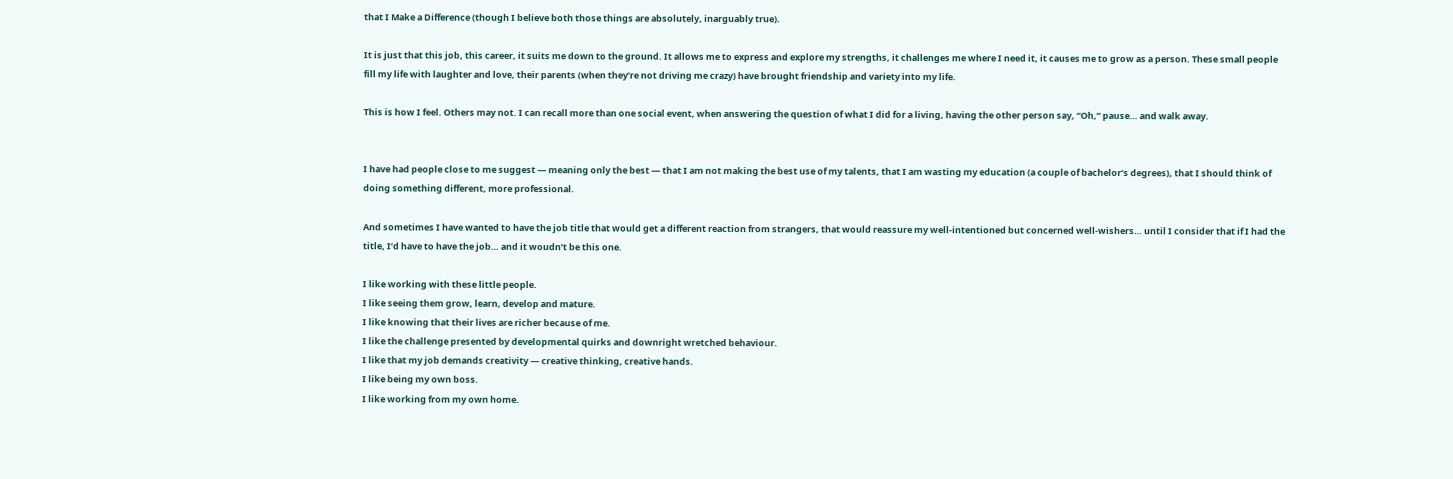that I Make a Difference (though I believe both those things are absolutely, inarguably true).

It is just that this job, this career, it suits me down to the ground. It allows me to express and explore my strengths, it challenges me where I need it, it causes me to grow as a person. These small people fill my life with laughter and love, their parents (when they’re not driving me crazy) have brought friendship and variety into my life.

This is how I feel. Others may not. I can recall more than one social event, when answering the question of what I did for a living, having the other person say, “Oh,” pause… and walk away.


I have had people close to me suggest — meaning only the best — that I am not making the best use of my talents, that I am wasting my education (a couple of bachelor’s degrees), that I should think of doing something different, more professional.

And sometimes I have wanted to have the job title that would get a different reaction from strangers, that would reassure my well-intentioned but concerned well-wishers… until I consider that if I had the title, I’d have to have the job… and it woudn’t be this one.

I like working with these little people.
I like seeing them grow, learn, develop and mature.
I like knowing that their lives are richer because of me.
I like the challenge presented by developmental quirks and downright wretched behaviour.
I like that my job demands creativity — creative thinking, creative hands.
I like being my own boss.
I like working from my own home.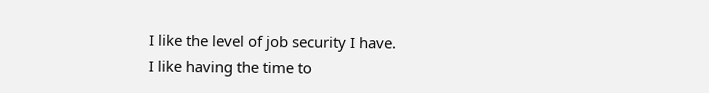I like the level of job security I have.
I like having the time to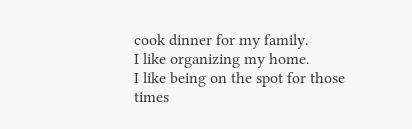cook dinner for my family.
I like organizing my home.
I like being on the spot for those times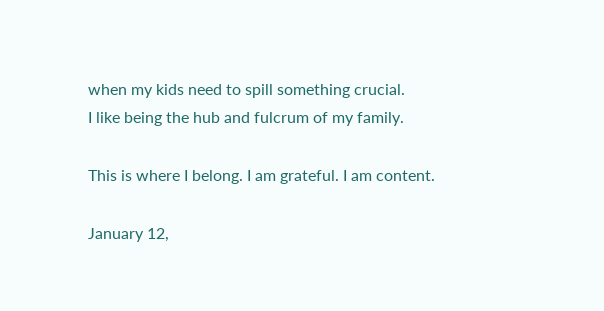when my kids need to spill something crucial.
I like being the hub and fulcrum of my family.

This is where I belong. I am grateful. I am content.

January 12,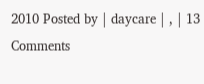2010 Posted by | daycare | , | 13 Comments